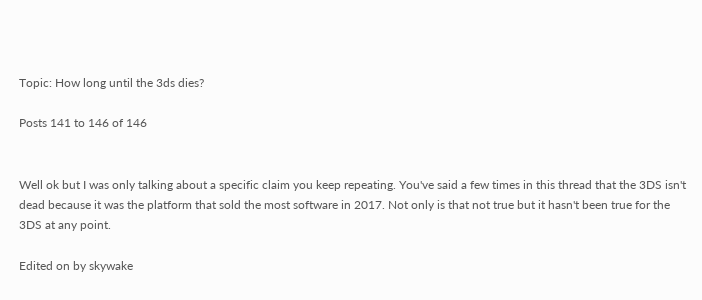Topic: How long until the 3ds dies?

Posts 141 to 146 of 146


Well ok but I was only talking about a specific claim you keep repeating. You've said a few times in this thread that the 3DS isn't dead because it was the platform that sold the most software in 2017. Not only is that not true but it hasn't been true for the 3DS at any point.

Edited on by skywake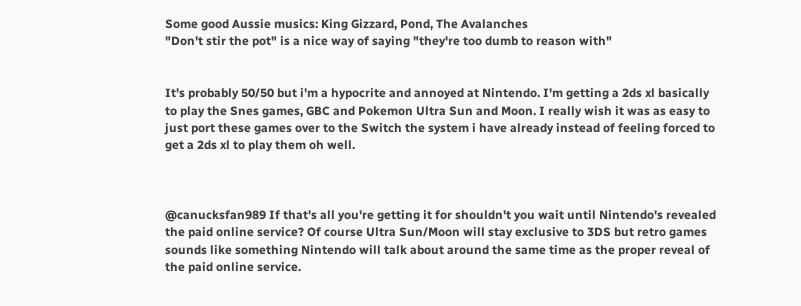Some good Aussie musics: King Gizzard, Pond, The Avalanches
"Don't stir the pot" is a nice way of saying "they're too dumb to reason with"


It's probably 50/50 but i'm a hypocrite and annoyed at Nintendo. I'm getting a 2ds xl basically to play the Snes games, GBC and Pokemon Ultra Sun and Moon. I really wish it was as easy to just port these games over to the Switch the system i have already instead of feeling forced to get a 2ds xl to play them oh well.



@canucksfan989 If that's all you're getting it for shouldn't you wait until Nintendo's revealed the paid online service? Of course Ultra Sun/Moon will stay exclusive to 3DS but retro games sounds like something Nintendo will talk about around the same time as the proper reveal of the paid online service.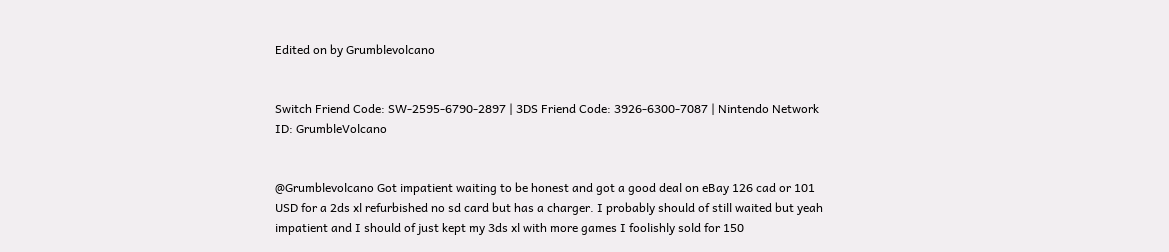Edited on by Grumblevolcano


Switch Friend Code: SW-2595-6790-2897 | 3DS Friend Code: 3926-6300-7087 | Nintendo Network ID: GrumbleVolcano


@Grumblevolcano Got impatient waiting to be honest and got a good deal on eBay 126 cad or 101 USD for a 2ds xl refurbished no sd card but has a charger. I probably should of still waited but yeah impatient and I should of just kept my 3ds xl with more games I foolishly sold for 150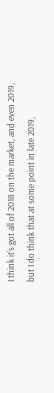I think it's got all of 2018 on the market, and even 2019, but I do think that at some point in late 2019,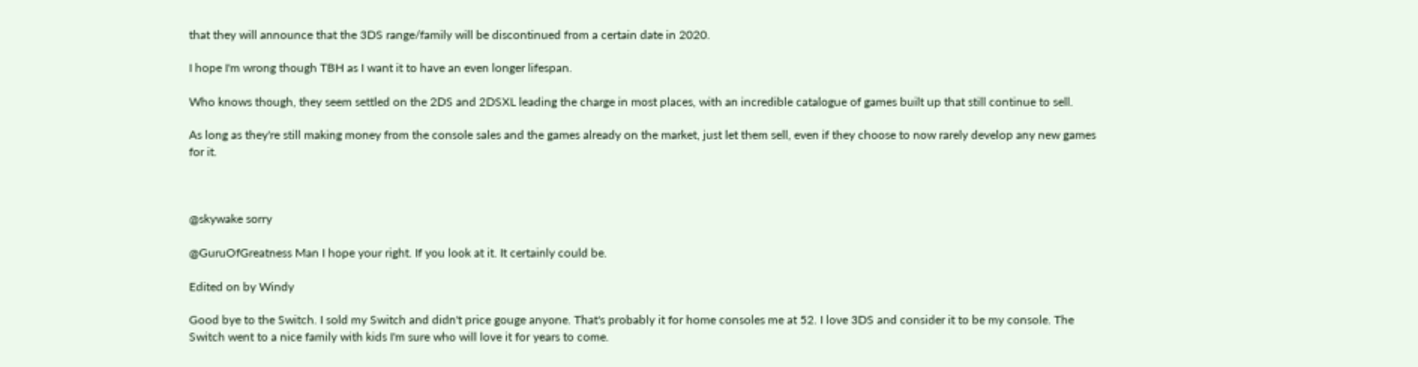that they will announce that the 3DS range/family will be discontinued from a certain date in 2020.

I hope I'm wrong though TBH as I want it to have an even longer lifespan.

Who knows though, they seem settled on the 2DS and 2DSXL leading the charge in most places, with an incredible catalogue of games built up that still continue to sell.

As long as they're still making money from the console sales and the games already on the market, just let them sell, even if they choose to now rarely develop any new games for it.



@skywake sorry

@GuruOfGreatness Man I hope your right. If you look at it. It certainly could be.

Edited on by Windy

Good bye to the Switch. I sold my Switch and didn't price gouge anyone. That's probably it for home consoles me at 52. I love 3DS and consider it to be my console. The Switch went to a nice family with kids I'm sure who will love it for years to come.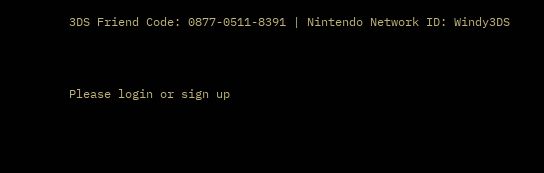3DS Friend Code: 0877-0511-8391 | Nintendo Network ID: Windy3DS


Please login or sign up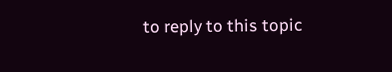to reply to this topic